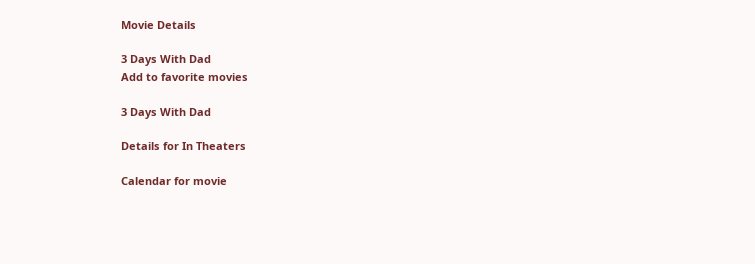Movie Details

3 Days With Dad
Add to favorite movies

3 Days With Dad

Details for In Theaters

Calendar for movie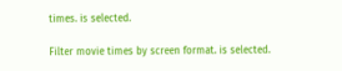times. is selected.

Filter movie times by screen format. is selected.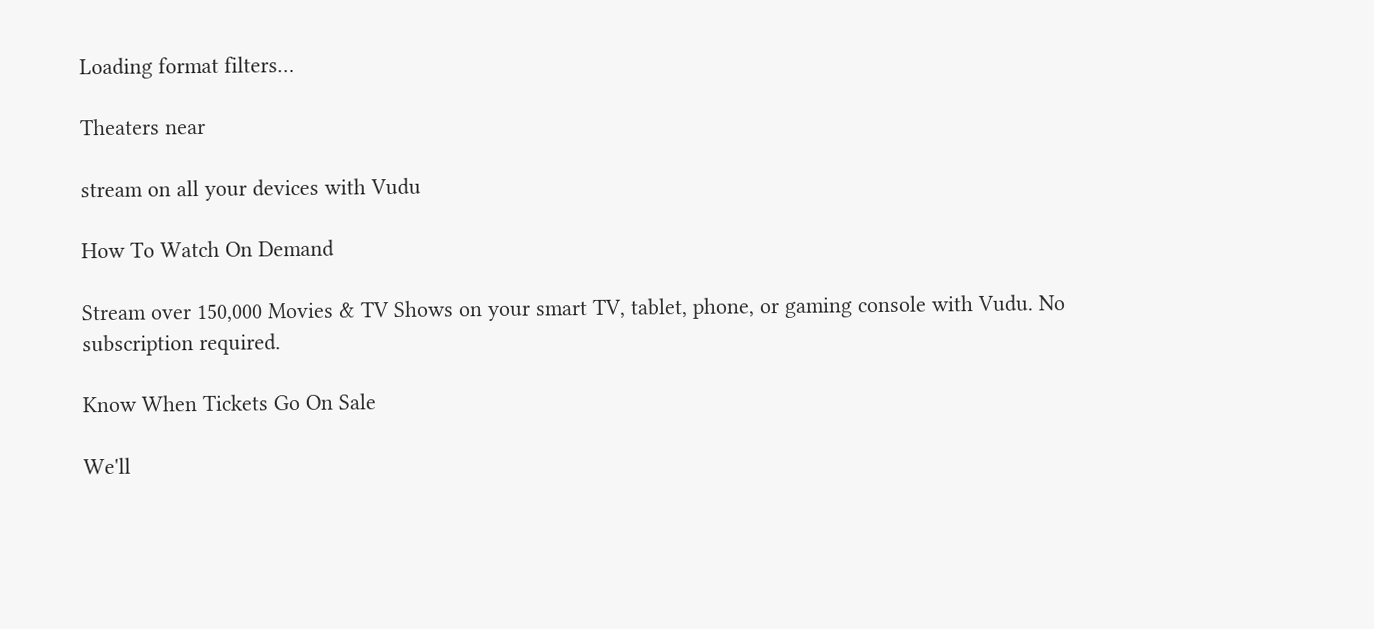Loading format filters…

Theaters near

stream on all your devices with Vudu

How To Watch On Demand

Stream over 150,000 Movies & TV Shows on your smart TV, tablet, phone, or gaming console with Vudu. No subscription required.

Know When Tickets Go On Sale

We'll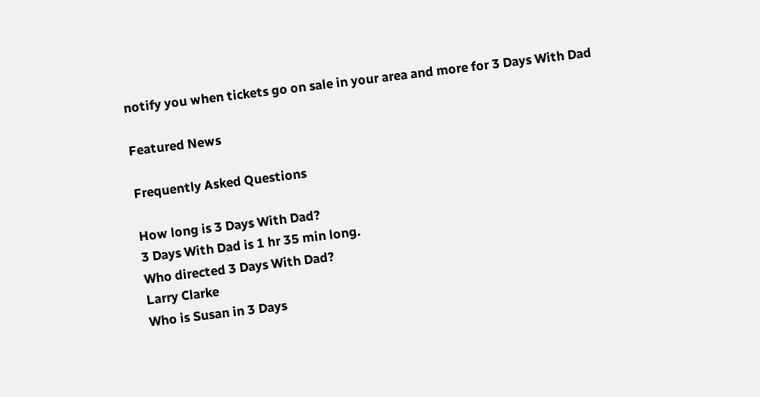notify you when tickets go on sale in your area and more for 3 Days With Dad

Featured News

Frequently Asked Questions

How long is 3 Days With Dad?
3 Days With Dad is 1 hr 35 min long.
Who directed 3 Days With Dad?
Larry Clarke
Who is Susan in 3 Days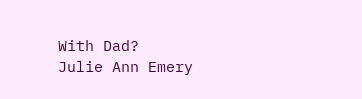With Dad?
Julie Ann Emery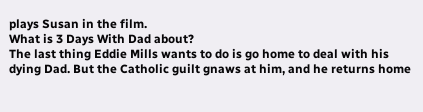plays Susan in the film.
What is 3 Days With Dad about?
The last thing Eddie Mills wants to do is go home to deal with his dying Dad. But the Catholic guilt gnaws at him, and he returns home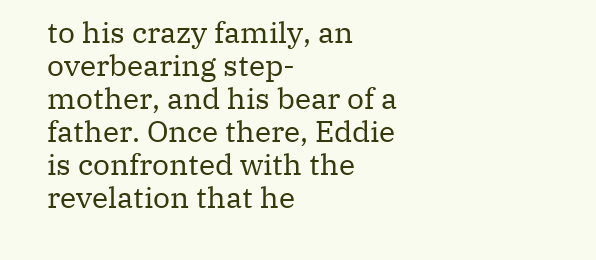to his crazy family, an overbearing step-mother, and his bear of a father. Once there, Eddie is confronted with the revelation that he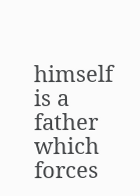himself is a father which forces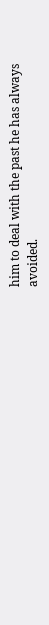him to deal with the past he has always avoided.